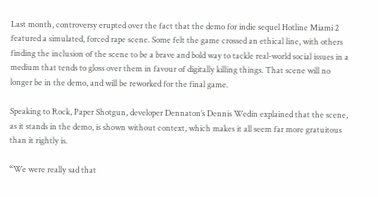Last month, controversy erupted over the fact that the demo for indie sequel Hotline Miami 2 featured a simulated, forced rape scene. Some felt the game crossed an ethical line, with others finding the inclusion of the scene to be a brave and bold way to tackle real-world social issues in a medium that tends to gloss over them in favour of digitally killing things. That scene will no longer be in the demo, and will be reworked for the final game.

Speaking to Rock, Paper Shotgun, developer Dennaton’s Dennis Wedin explained that the scene, as it stands in the demo, is shown without context, which makes it all seem far more gratuitous than it rightly is.

“We were really sad that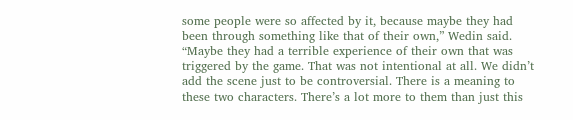some people were so affected by it, because maybe they had been through something like that of their own,” Wedin said. “Maybe they had a terrible experience of their own that was triggered by the game. That was not intentional at all. We didn’t add the scene just to be controversial. There is a meaning to these two characters. There’s a lot more to them than just this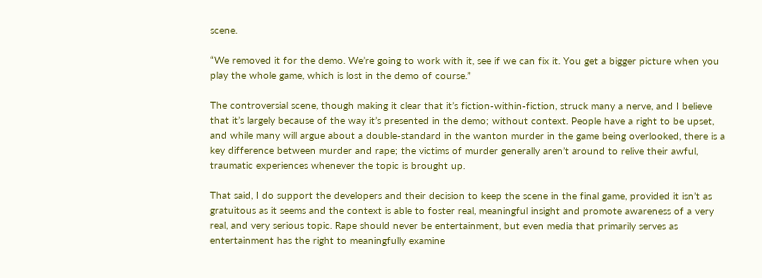scene.

“We removed it for the demo. We’re going to work with it, see if we can fix it. You get a bigger picture when you play the whole game, which is lost in the demo of course.”

The controversial scene, though making it clear that it’s fiction-within-fiction, struck many a nerve, and I believe that it’s largely because of the way it’s presented in the demo; without context. People have a right to be upset, and while many will argue about a double-standard in the wanton murder in the game being overlooked, there is a key difference between murder and rape; the victims of murder generally aren’t around to relive their awful, traumatic experiences whenever the topic is brought up.

That said, I do support the developers and their decision to keep the scene in the final game, provided it isn’t as gratuitous as it seems and the context is able to foster real, meaningful insight and promote awareness of a very real, and very serious topic. Rape should never be entertainment, but even media that primarily serves as entertainment has the right to meaningfully examine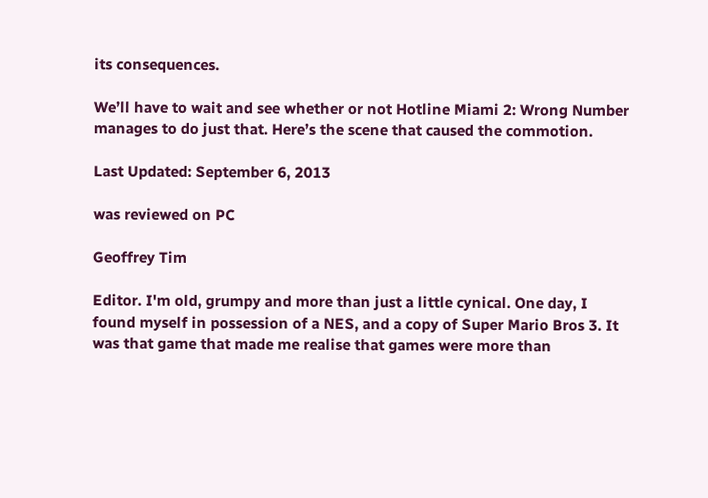its consequences.

We’ll have to wait and see whether or not Hotline Miami 2: Wrong Number manages to do just that. Here’s the scene that caused the commotion.

Last Updated: September 6, 2013

was reviewed on PC

Geoffrey Tim

Editor. I'm old, grumpy and more than just a little cynical. One day, I found myself in possession of a NES, and a copy of Super Mario Bros 3. It was that game that made me realise that games were more than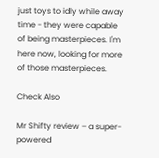just toys to idly while away time - they were capable of being masterpieces. I'm here now, looking for more of those masterpieces.

Check Also

Mr Shifty review – a super-powered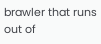brawler that runs out of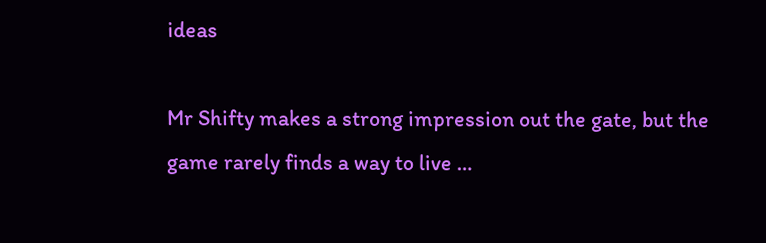ideas

Mr Shifty makes a strong impression out the gate, but the game rarely finds a way to live …